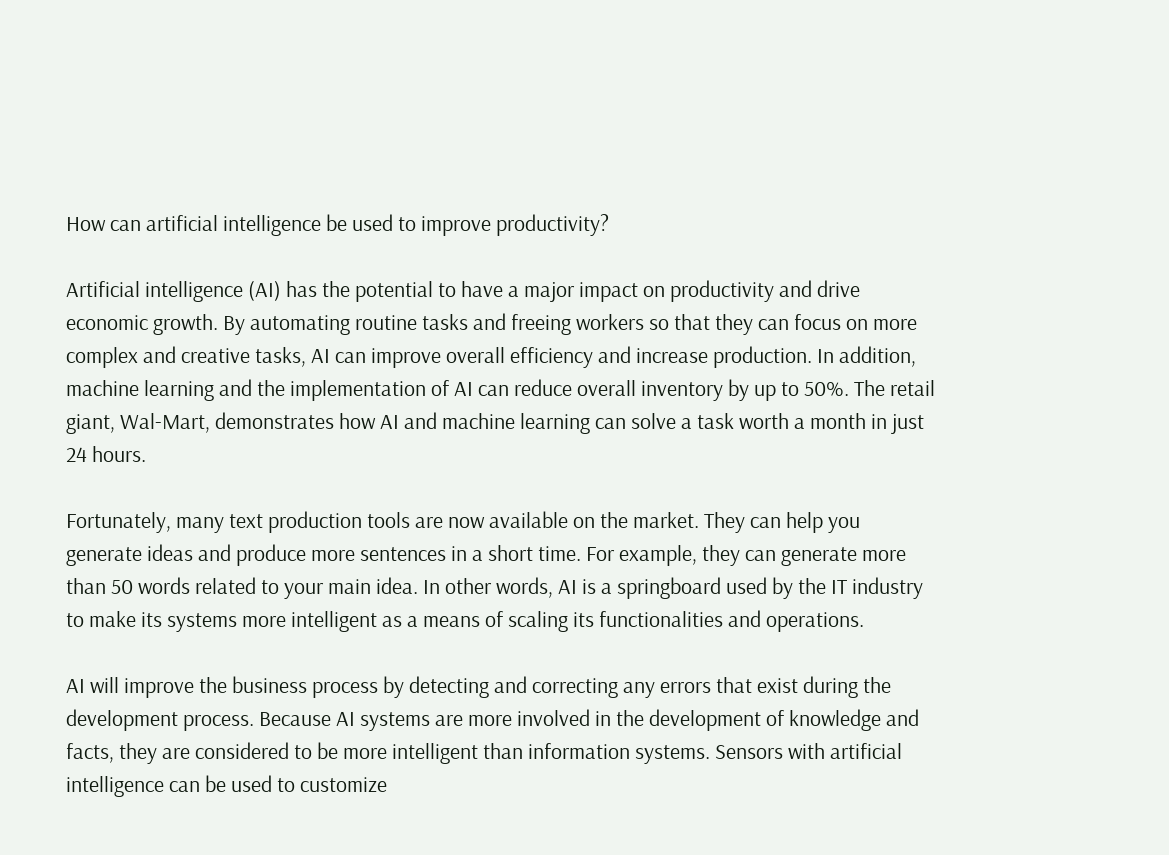How can artificial intelligence be used to improve productivity?

Artificial intelligence (AI) has the potential to have a major impact on productivity and drive economic growth. By automating routine tasks and freeing workers so that they can focus on more complex and creative tasks, AI can improve overall efficiency and increase production. In addition, machine learning and the implementation of AI can reduce overall inventory by up to 50%. The retail giant, Wal-Mart, demonstrates how AI and machine learning can solve a task worth a month in just 24 hours.

Fortunately, many text production tools are now available on the market. They can help you generate ideas and produce more sentences in a short time. For example, they can generate more than 50 words related to your main idea. In other words, AI is a springboard used by the IT industry to make its systems more intelligent as a means of scaling its functionalities and operations.

AI will improve the business process by detecting and correcting any errors that exist during the development process. Because AI systems are more involved in the development of knowledge and facts, they are considered to be more intelligent than information systems. Sensors with artificial intelligence can be used to customize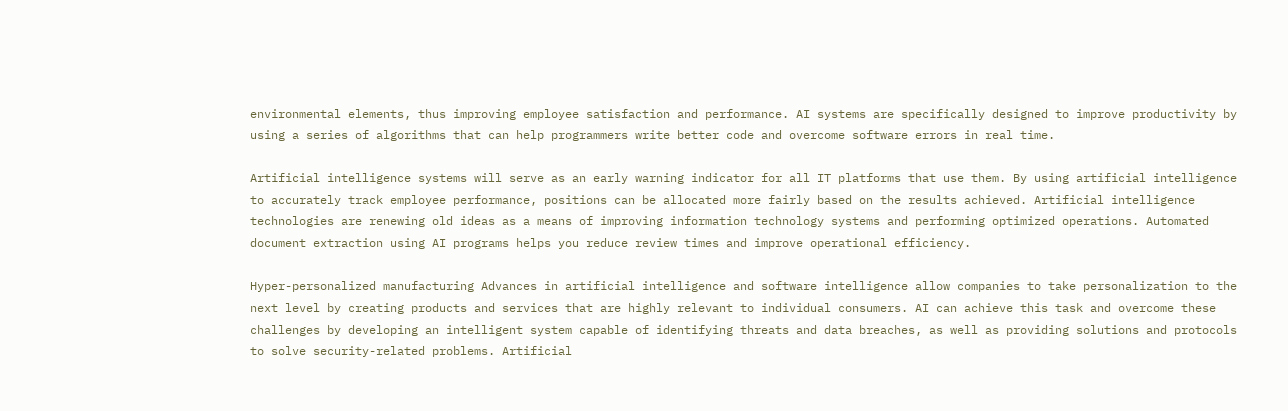environmental elements, thus improving employee satisfaction and performance. AI systems are specifically designed to improve productivity by using a series of algorithms that can help programmers write better code and overcome software errors in real time.

Artificial intelligence systems will serve as an early warning indicator for all IT platforms that use them. By using artificial intelligence to accurately track employee performance, positions can be allocated more fairly based on the results achieved. Artificial intelligence technologies are renewing old ideas as a means of improving information technology systems and performing optimized operations. Automated document extraction using AI programs helps you reduce review times and improve operational efficiency.

Hyper-personalized manufacturing Advances in artificial intelligence and software intelligence allow companies to take personalization to the next level by creating products and services that are highly relevant to individual consumers. AI can achieve this task and overcome these challenges by developing an intelligent system capable of identifying threats and data breaches, as well as providing solutions and protocols to solve security-related problems. Artificial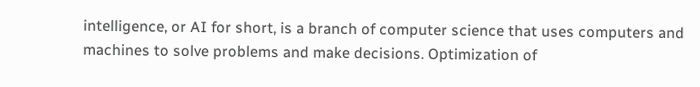intelligence, or AI for short, is a branch of computer science that uses computers and machines to solve problems and make decisions. Optimization of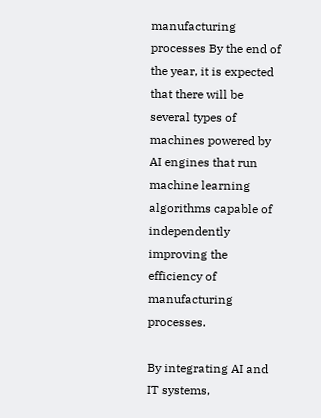manufacturing processes By the end of the year, it is expected that there will be several types of machines powered by AI engines that run machine learning algorithms capable of independently improving the efficiency of manufacturing processes.

By integrating AI and IT systems,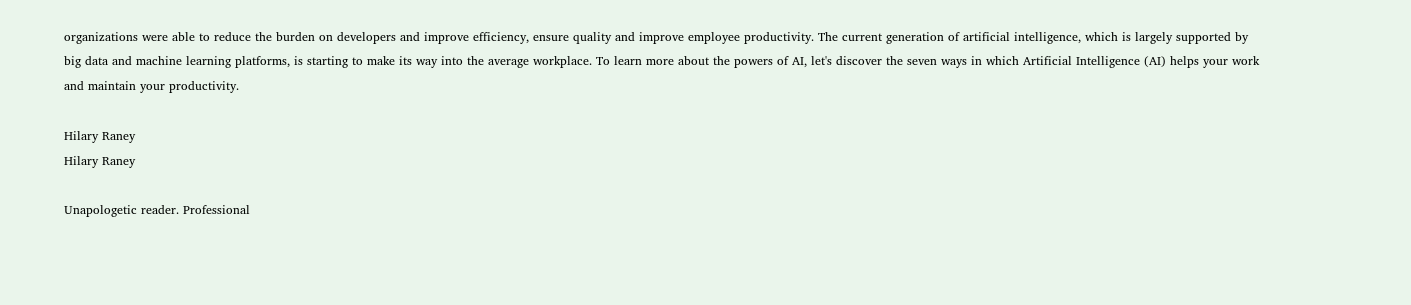organizations were able to reduce the burden on developers and improve efficiency, ensure quality and improve employee productivity. The current generation of artificial intelligence, which is largely supported by big data and machine learning platforms, is starting to make its way into the average workplace. To learn more about the powers of AI, let's discover the seven ways in which Artificial Intelligence (AI) helps your work and maintain your productivity.

Hilary Raney
Hilary Raney

Unapologetic reader. Professional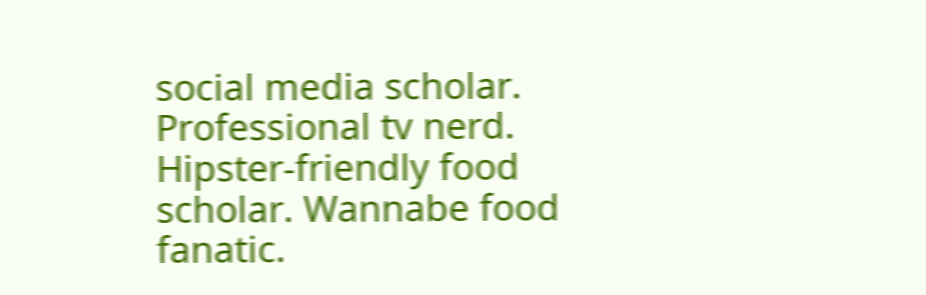social media scholar. Professional tv nerd. Hipster-friendly food scholar. Wannabe food fanatic.